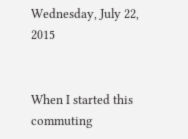Wednesday, July 22, 2015


When I started this commuting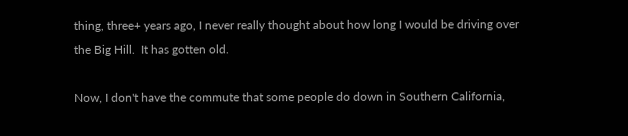thing, three+ years ago, I never really thought about how long I would be driving over the Big Hill.  It has gotten old.

Now, I don't have the commute that some people do down in Southern California,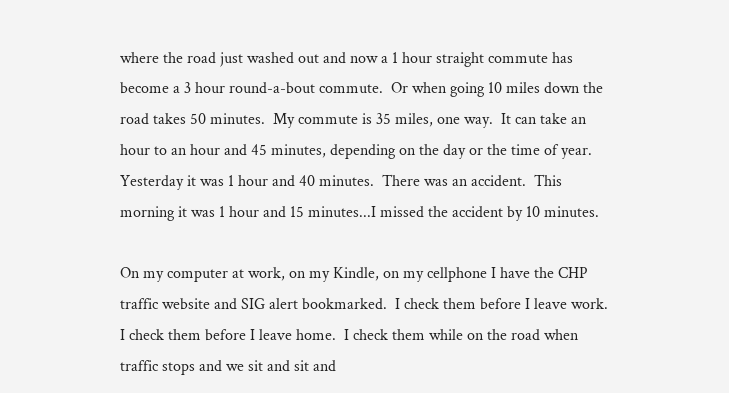where the road just washed out and now a 1 hour straight commute has become a 3 hour round-a-bout commute.  Or when going 10 miles down the road takes 50 minutes.  My commute is 35 miles, one way.  It can take an hour to an hour and 45 minutes, depending on the day or the time of year.   Yesterday it was 1 hour and 40 minutes.  There was an accident.  This morning it was 1 hour and 15 minutes...I missed the accident by 10 minutes.

On my computer at work, on my Kindle, on my cellphone I have the CHP traffic website and SIG alert bookmarked.  I check them before I leave work.  I check them before I leave home.  I check them while on the road when traffic stops and we sit and sit and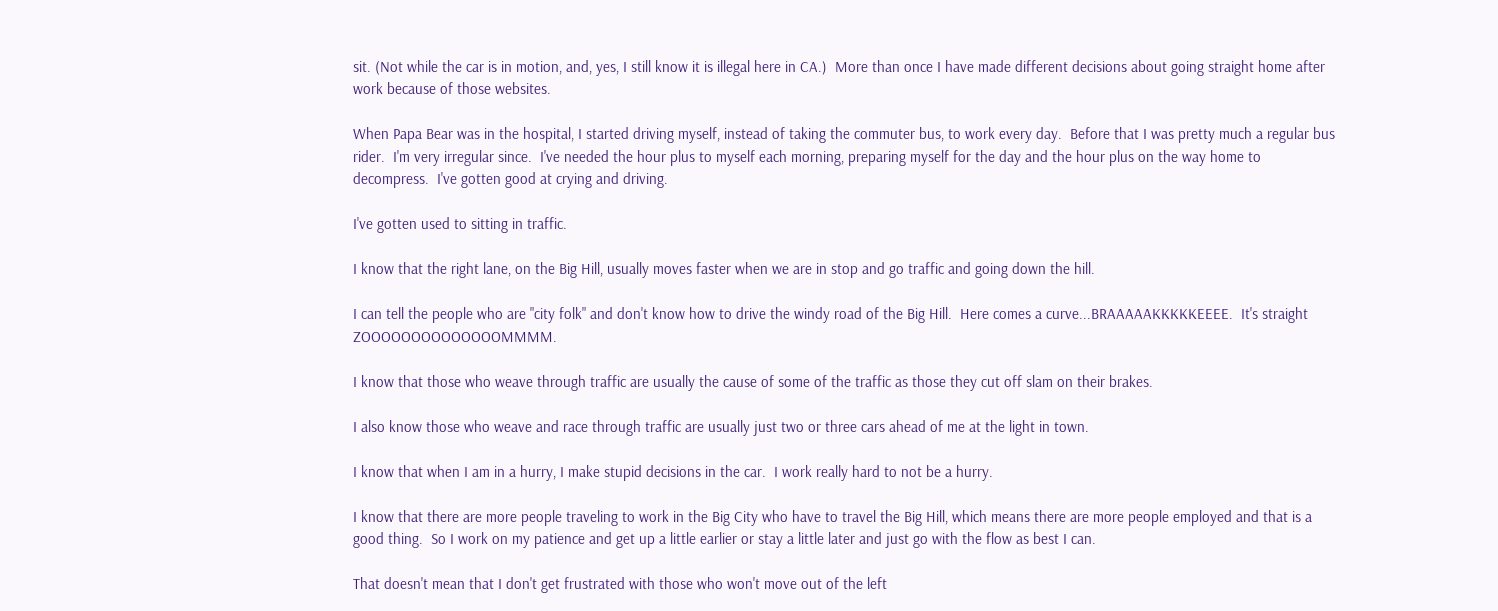sit. (Not while the car is in motion, and, yes, I still know it is illegal here in CA.)  More than once I have made different decisions about going straight home after work because of those websites.

When Papa Bear was in the hospital, I started driving myself, instead of taking the commuter bus, to work every day.  Before that I was pretty much a regular bus rider.  I'm very irregular since.  I've needed the hour plus to myself each morning, preparing myself for the day and the hour plus on the way home to decompress.  I've gotten good at crying and driving.

I've gotten used to sitting in traffic.

I know that the right lane, on the Big Hill, usually moves faster when we are in stop and go traffic and going down the hill.

I can tell the people who are "city folk" and don't know how to drive the windy road of the Big Hill.  Here comes a curve...BRAAAAAKKKKKEEEE.  It's straight ZOOOOOOOOOOOOOOMMMM.

I know that those who weave through traffic are usually the cause of some of the traffic as those they cut off slam on their brakes.

I also know those who weave and race through traffic are usually just two or three cars ahead of me at the light in town.

I know that when I am in a hurry, I make stupid decisions in the car.  I work really hard to not be a hurry.

I know that there are more people traveling to work in the Big City who have to travel the Big Hill, which means there are more people employed and that is a good thing.  So I work on my patience and get up a little earlier or stay a little later and just go with the flow as best I can.

That doesn't mean that I don't get frustrated with those who won't move out of the left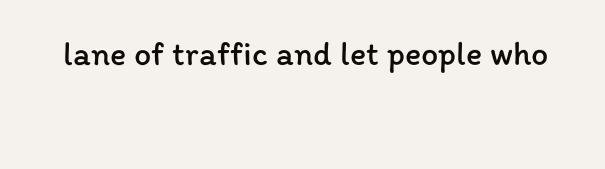lane of traffic and let people who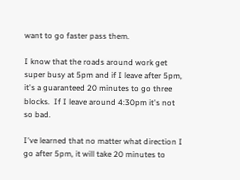want to go faster pass them.

I know that the roads around work get super busy at 5pm and if I leave after 5pm, it's a guaranteed 20 minutes to go three blocks.  If I leave around 4:30pm it's not so bad.

I've learned that no matter what direction I go after 5pm, it will take 20 minutes to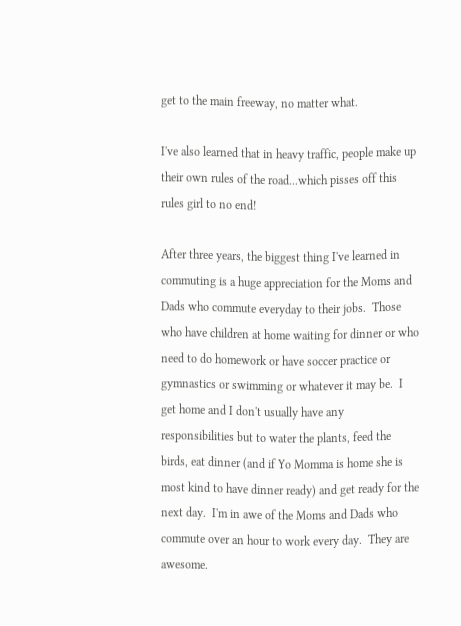get to the main freeway, no matter what.

I've also learned that in heavy traffic, people make up their own rules of the road...which pisses off this rules girl to no end!

After three years, the biggest thing I've learned in commuting is a huge appreciation for the Moms and Dads who commute everyday to their jobs.  Those who have children at home waiting for dinner or who need to do homework or have soccer practice or gymnastics or swimming or whatever it may be.  I get home and I don't usually have any responsibilities but to water the plants, feed the birds, eat dinner (and if Yo Momma is home she is most kind to have dinner ready) and get ready for the next day.  I'm in awe of the Moms and Dads who commute over an hour to work every day.  They are awesome.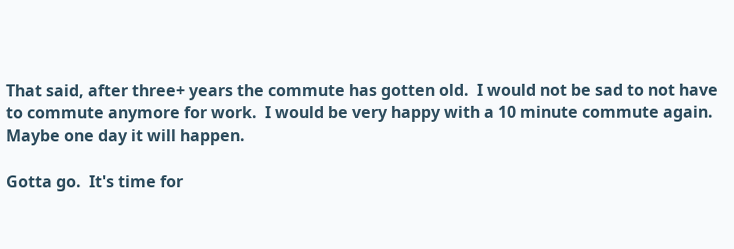That said, after three+ years the commute has gotten old.  I would not be sad to not have to commute anymore for work.  I would be very happy with a 10 minute commute again. Maybe one day it will happen.

Gotta go.  It's time for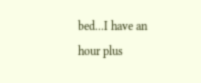bed...I have an hour plus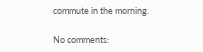commute in the morning.

No comments: